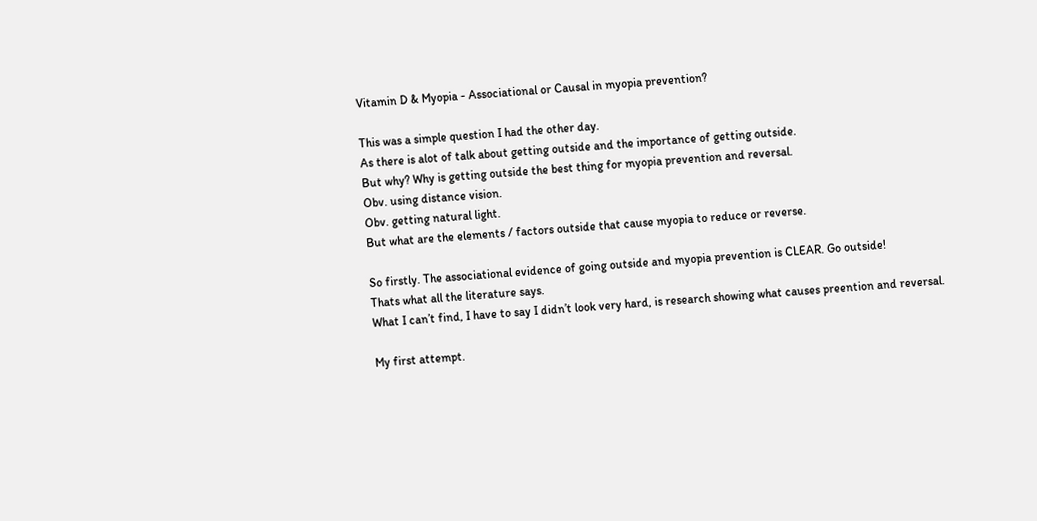Vitamin D & Myopia - Associational or Causal in myopia prevention?

This was a simple question I had the other day.
As there is alot of talk about getting outside and the importance of getting outside.
But why? Why is getting outside the best thing for myopia prevention and reversal.
Obv. using distance vision.
Obv. getting natural light.
But what are the elements / factors outside that cause myopia to reduce or reverse.

So firstly. The associational evidence of going outside and myopia prevention is CLEAR. Go outside!
Thats what all the literature says.
What I can’t find, I have to say I didn’t look very hard, is research showing what causes preention and reversal.

My first attempt.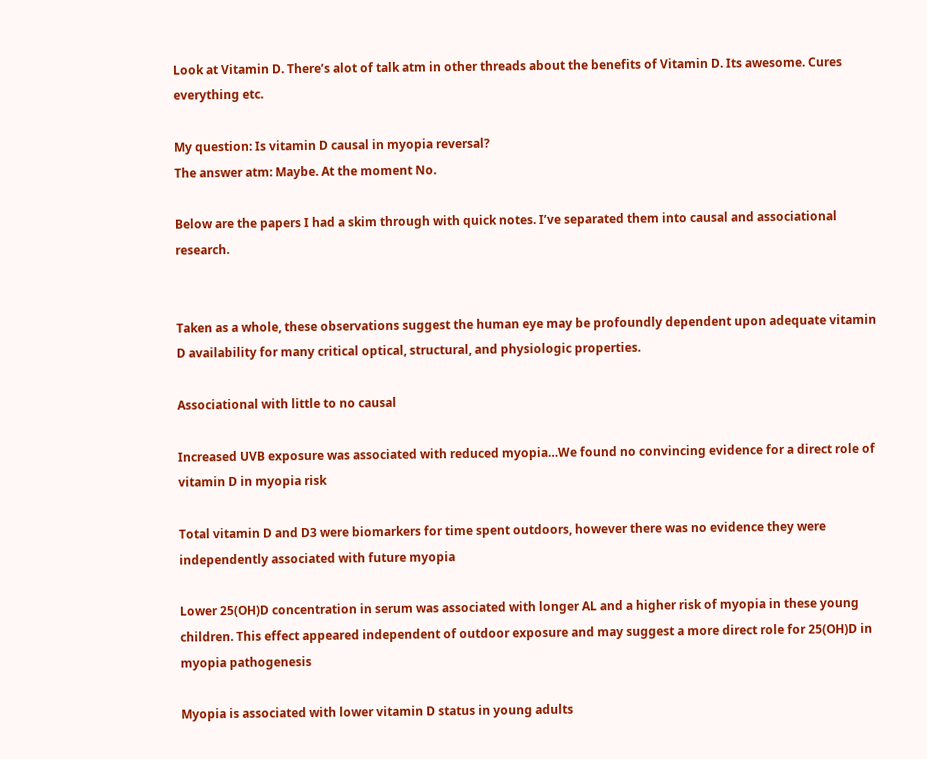Look at Vitamin D. There’s alot of talk atm in other threads about the benefits of Vitamin D. Its awesome. Cures everything etc.

My question: Is vitamin D causal in myopia reversal?
The answer atm: Maybe. At the moment No.

Below are the papers I had a skim through with quick notes. I’ve separated them into causal and associational research.


Taken as a whole, these observations suggest the human eye may be profoundly dependent upon adequate vitamin D availability for many critical optical, structural, and physiologic properties.

Associational with little to no causal

Increased UVB exposure was associated with reduced myopia…We found no convincing evidence for a direct role of vitamin D in myopia risk

Total vitamin D and D3 were biomarkers for time spent outdoors, however there was no evidence they were independently associated with future myopia

Lower 25(OH)D concentration in serum was associated with longer AL and a higher risk of myopia in these young children. This effect appeared independent of outdoor exposure and may suggest a more direct role for 25(OH)D in myopia pathogenesis

Myopia is associated with lower vitamin D status in young adults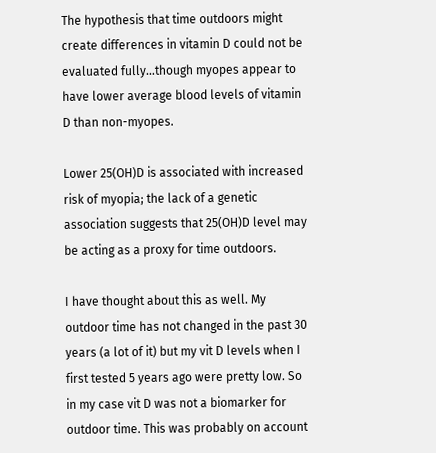The hypothesis that time outdoors might create differences in vitamin D could not be evaluated fully…though myopes appear to have lower average blood levels of vitamin D than non-myopes.

Lower 25(OH)D is associated with increased risk of myopia; the lack of a genetic association suggests that 25(OH)D level may be acting as a proxy for time outdoors.

I have thought about this as well. My outdoor time has not changed in the past 30 years (a lot of it) but my vit D levels when I first tested 5 years ago were pretty low. So in my case vit D was not a biomarker for outdoor time. This was probably on account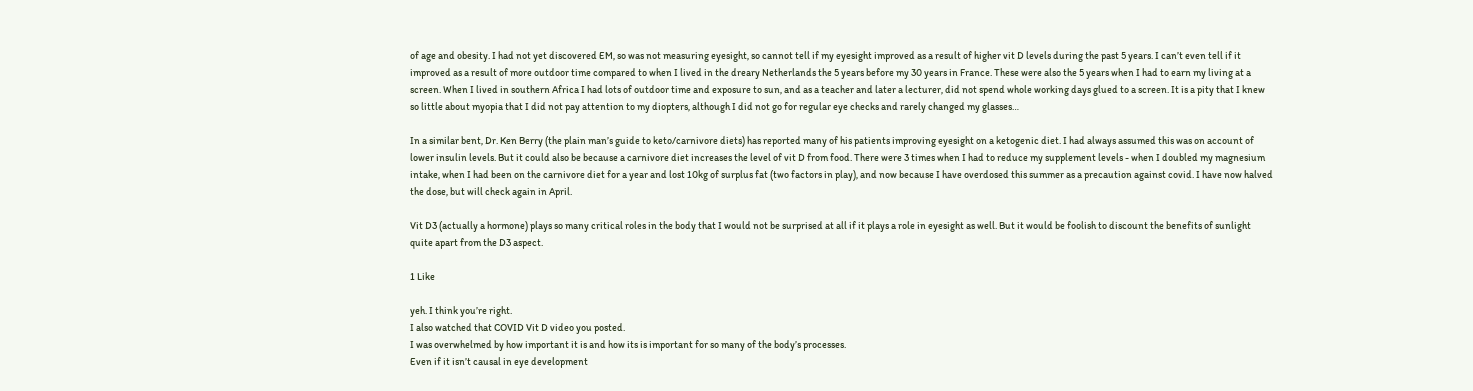of age and obesity. I had not yet discovered EM, so was not measuring eyesight, so cannot tell if my eyesight improved as a result of higher vit D levels during the past 5 years. I can’t even tell if it improved as a result of more outdoor time compared to when I lived in the dreary Netherlands the 5 years before my 30 years in France. These were also the 5 years when I had to earn my living at a screen. When I lived in southern Africa I had lots of outdoor time and exposure to sun, and as a teacher and later a lecturer, did not spend whole working days glued to a screen. It is a pity that I knew so little about myopia that I did not pay attention to my diopters, although I did not go for regular eye checks and rarely changed my glasses…

In a similar bent, Dr. Ken Berry (the plain man’s guide to keto/carnivore diets) has reported many of his patients improving eyesight on a ketogenic diet. I had always assumed this was on account of lower insulin levels. But it could also be because a carnivore diet increases the level of vit D from food. There were 3 times when I had to reduce my supplement levels - when I doubled my magnesium intake, when I had been on the carnivore diet for a year and lost 10kg of surplus fat (two factors in play), and now because I have overdosed this summer as a precaution against covid. I have now halved the dose, but will check again in April.

Vit D3 (actually a hormone) plays so many critical roles in the body that I would not be surprised at all if it plays a role in eyesight as well. But it would be foolish to discount the benefits of sunlight quite apart from the D3 aspect.

1 Like

yeh. I think you’re right.
I also watched that COVID Vit D video you posted.
I was overwhelmed by how important it is and how its is important for so many of the body’s processes.
Even if it isn’t causal in eye development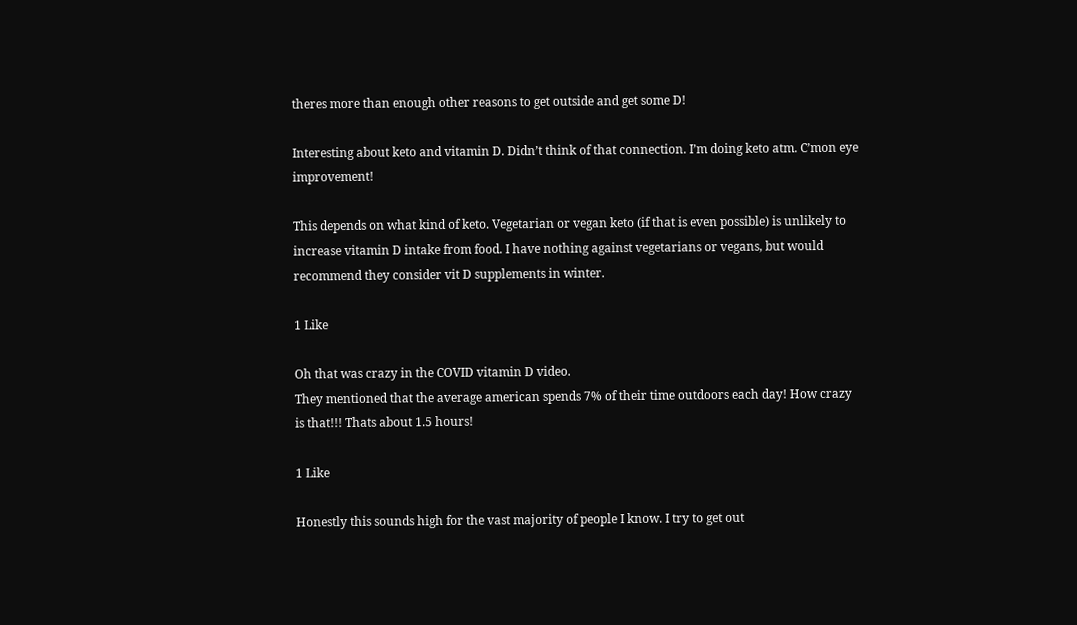theres more than enough other reasons to get outside and get some D!

Interesting about keto and vitamin D. Didn’t think of that connection. I’m doing keto atm. C’mon eye improvement!

This depends on what kind of keto. Vegetarian or vegan keto (if that is even possible) is unlikely to increase vitamin D intake from food. I have nothing against vegetarians or vegans, but would recommend they consider vit D supplements in winter.

1 Like

Oh that was crazy in the COVID vitamin D video.
They mentioned that the average american spends 7% of their time outdoors each day! How crazy is that!!! Thats about 1.5 hours!

1 Like

Honestly this sounds high for the vast majority of people I know. I try to get out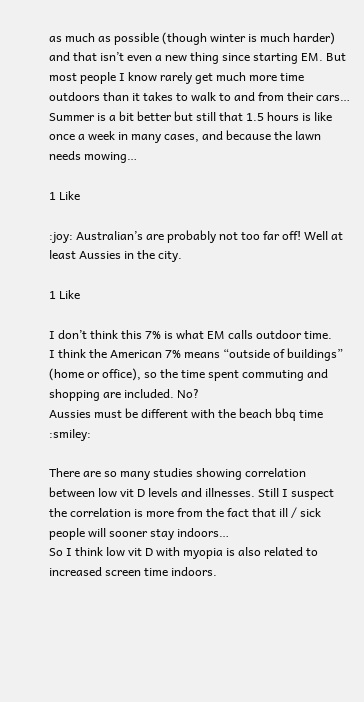as much as possible (though winter is much harder) and that isn’t even a new thing since starting EM. But most people I know rarely get much more time outdoors than it takes to walk to and from their cars… Summer is a bit better but still that 1.5 hours is like once a week in many cases, and because the lawn needs mowing…

1 Like

:joy: Australian’s are probably not too far off! Well at least Aussies in the city.

1 Like

I don’t think this 7% is what EM calls outdoor time.
I think the American 7% means “outside of buildings” (home or office), so the time spent commuting and shopping are included. No?
Aussies must be different with the beach bbq time :smiley:

There are so many studies showing correlation between low vit D levels and illnesses. Still I suspect the correlation is more from the fact that ill / sick people will sooner stay indoors…
So I think low vit D with myopia is also related to increased screen time indoors.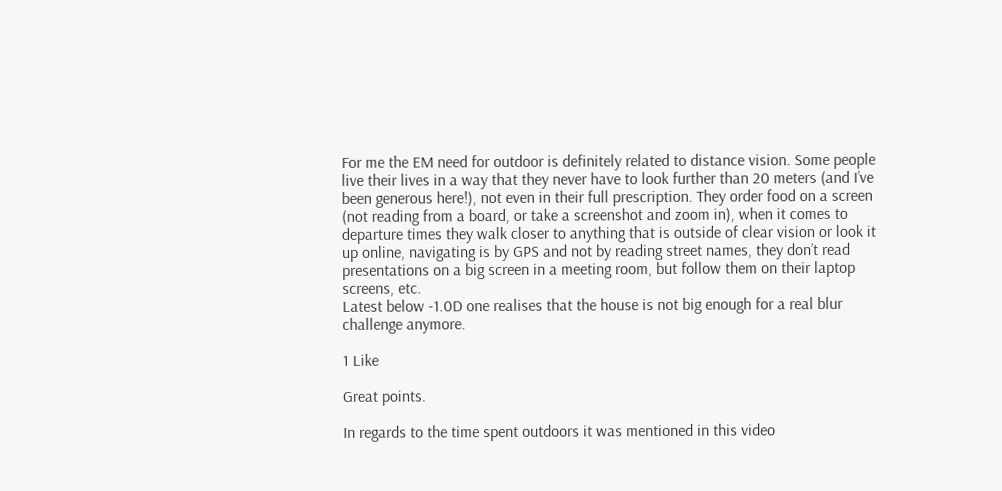For me the EM need for outdoor is definitely related to distance vision. Some people live their lives in a way that they never have to look further than 20 meters (and I’ve been generous here!), not even in their full prescription. They order food on a screen (not reading from a board, or take a screenshot and zoom in), when it comes to departure times they walk closer to anything that is outside of clear vision or look it up online, navigating is by GPS and not by reading street names, they don’t read presentations on a big screen in a meeting room, but follow them on their laptop screens, etc.
Latest below -1.0D one realises that the house is not big enough for a real blur challenge anymore.

1 Like

Great points.

In regards to the time spent outdoors it was mentioned in this video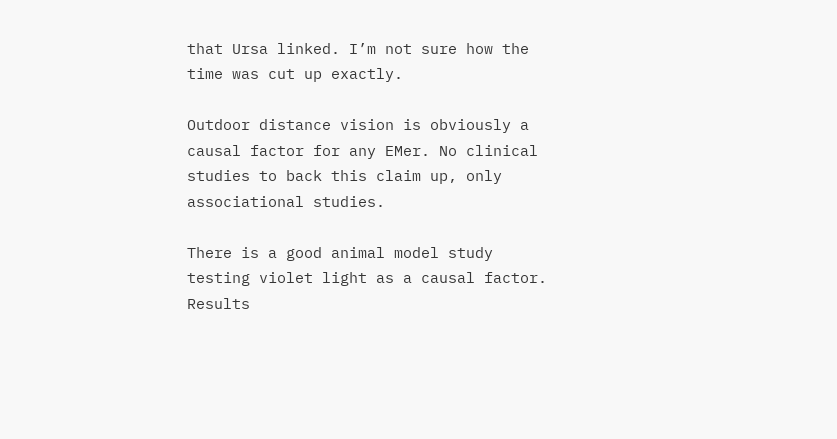that Ursa linked. I’m not sure how the time was cut up exactly.

Outdoor distance vision is obviously a causal factor for any EMer. No clinical studies to back this claim up, only associational studies.

There is a good animal model study testing violet light as a causal factor. Results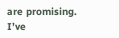are promising. I’ve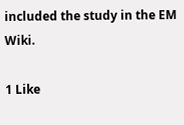included the study in the EM Wiki.

1 Like